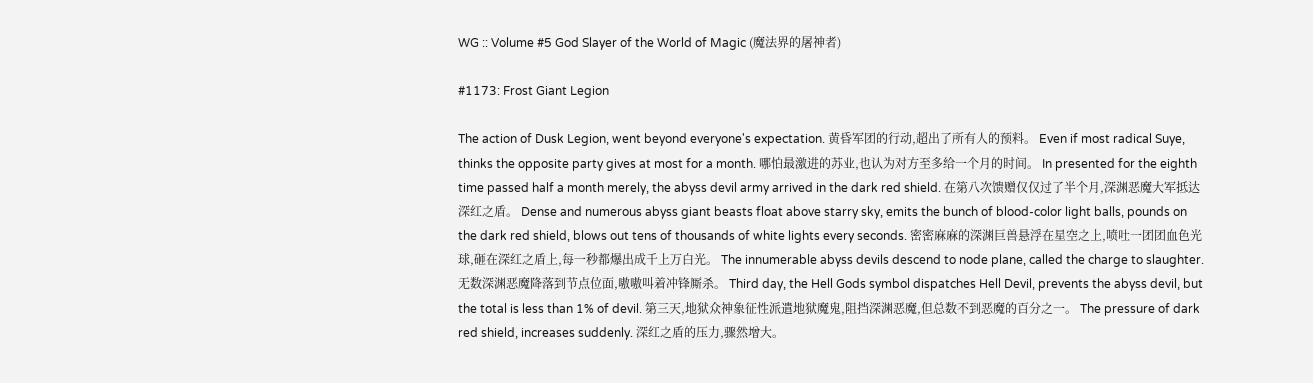WG :: Volume #5 God Slayer of the World of Magic (魔法界的屠神者)

#1173: Frost Giant Legion

The action of Dusk Legion, went beyond everyone's expectation. 黄昏军团的行动,超出了所有人的预料。 Even if most radical Suye, thinks the opposite party gives at most for a month. 哪怕最激进的苏业,也认为对方至多给一个月的时间。 In presented for the eighth time passed half a month merely, the abyss devil army arrived in the dark red shield. 在第八次馈赠仅仅过了半个月,深渊恶魔大军抵达深红之盾。 Dense and numerous abyss giant beasts float above starry sky, emits the bunch of blood-color light balls, pounds on the dark red shield, blows out tens of thousands of white lights every seconds. 密密麻麻的深渊巨兽悬浮在星空之上,喷吐一团团血色光球,砸在深红之盾上,每一秒都爆出成千上万白光。 The innumerable abyss devils descend to node plane, called the charge to slaughter. 无数深渊恶魔降落到节点位面,嗷嗷叫着冲锋厮杀。 Third day, the Hell Gods symbol dispatches Hell Devil, prevents the abyss devil, but the total is less than 1% of devil. 第三天,地狱众神象征性派遣地狱魔鬼,阻挡深渊恶魔,但总数不到恶魔的百分之一。 The pressure of dark red shield, increases suddenly. 深红之盾的压力,骤然增大。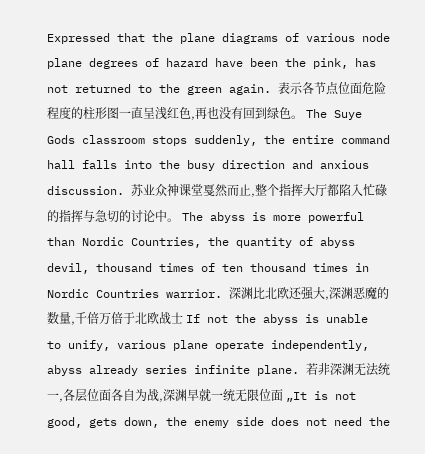Expressed that the plane diagrams of various node plane degrees of hazard have been the pink, has not returned to the green again. 表示各节点位面危险程度的柱形图一直呈浅红色,再也没有回到绿色。 The Suye Gods classroom stops suddenly, the entire command hall falls into the busy direction and anxious discussion. 苏业众神课堂戛然而止,整个指挥大厅都陷入忙碌的指挥与急切的讨论中。 The abyss is more powerful than Nordic Countries, the quantity of abyss devil, thousand times of ten thousand times in Nordic Countries warrior. 深渊比北欧还强大,深渊恶魔的数量,千倍万倍于北欧战士 If not the abyss is unable to unify, various plane operate independently, abyss already series infinite plane. 若非深渊无法统一,各层位面各自为战,深渊早就一统无限位面 „It is not good, gets down, the enemy side does not need the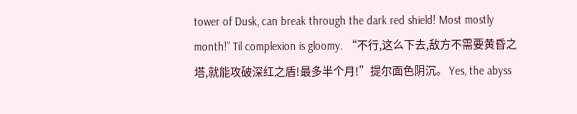tower of Dusk, can break through the dark red shield! Most mostly month!” Til complexion is gloomy. “不行,这么下去,敌方不需要黄昏之塔,就能攻破深红之盾!最多半个月!”提尔面色阴沉。 Yes, the abyss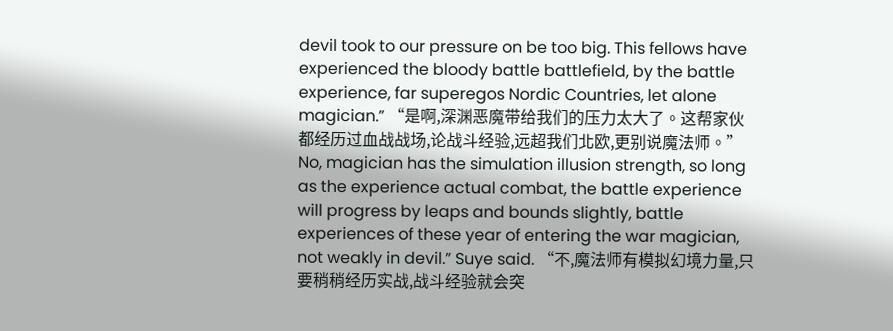devil took to our pressure on be too big. This fellows have experienced the bloody battle battlefield, by the battle experience, far superegos Nordic Countries, let alone magician.” “是啊,深渊恶魔带给我们的压力太大了。这帮家伙都经历过血战战场,论战斗经验,远超我们北欧,更别说魔法师。” No, magician has the simulation illusion strength, so long as the experience actual combat, the battle experience will progress by leaps and bounds slightly, battle experiences of these year of entering the war magician, not weakly in devil.” Suye said. “不,魔法师有模拟幻境力量,只要稍稍经历实战,战斗经验就会突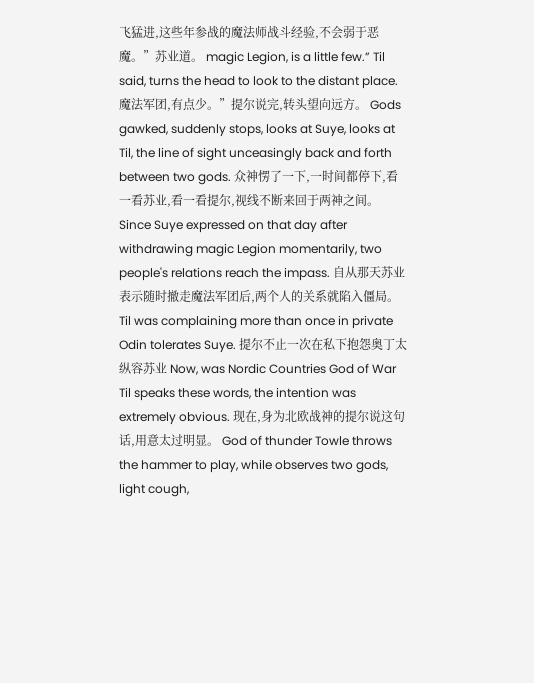飞猛进,这些年参战的魔法师战斗经验,不会弱于恶魔。”苏业道。 magic Legion, is a little few.” Til said, turns the head to look to the distant place. 魔法军团,有点少。”提尔说完,转头望向远方。 Gods gawked, suddenly stops, looks at Suye, looks at Til, the line of sight unceasingly back and forth between two gods. 众神愣了一下,一时间都停下,看一看苏业,看一看提尔,视线不断来回于两神之间。 Since Suye expressed on that day after withdrawing magic Legion momentarily, two people's relations reach the impass. 自从那天苏业表示随时撤走魔法军团后,两个人的关系就陷入僵局。 Til was complaining more than once in private Odin tolerates Suye. 提尔不止一次在私下抱怨奥丁太纵容苏业 Now, was Nordic Countries God of War Til speaks these words, the intention was extremely obvious. 现在,身为北欧战神的提尔说这句话,用意太过明显。 God of thunder Towle throws the hammer to play, while observes two gods, light cough,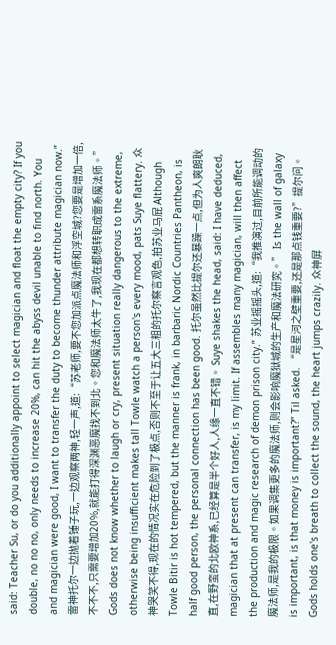said: Teacher Su, or do you additionally appoint to select magician and float the empty city? If you double, no no no, only needs to increase 20%, can hit the abyss devil unable to find north. You and magician were good, I want to transfer the duty to become thunder attribute magician now.” 雷神托尔一边抛着锤子玩,一边观察两神,轻一声,道:“苏老师,要不您加派点魔法师和浮空城?您要是增加一倍,不不不,只需要增加20%,就能打得深渊恶魔找不到北。您和魔法师太牛了,我现在都想转职成雷系魔法师。” Gods does not know whether to laugh or cry, present situation really dangerous to the extreme, otherwise being insufficient makes tall Towle watch a person's every mood, pats Suye flattery. 众神哭笑不得,现在的情况实在危险到了极点,否则不至于让五大三粗的托尔察言观色,拍苏业马屁 Although Towle Bitir is hot tempered, but the manner is frank, in barbaric Nordic Countries Pantheon, is half good person, the personal connection has been good. 托尔虽然比提尔还暴躁一点,但为人爽朗耿直,在野蛮的北欧神系,已经算是半个好人,人缘一直不错。 Suye shakes the head, said: I have deduced, magician that at present can transfer, is my limit. If assembles many magician, will then affect the production and magic research of demon prison city.” 苏业摇摇头,道:“我推演过,目前所能调动的魔法师,是我的极限。如果调集更多的魔法师,则会影响魔狱城的生产和魔法研究。” Is the wall of galaxy is important, is that money is important?” Til asked. “是星河之壁重要,还是那点钱重要?”提尔问。 Gods holds one's breath to collect the sound, the heart jumps crazily. 众神屏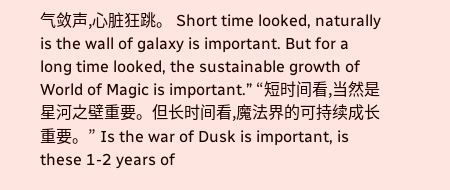气敛声,心脏狂跳。 Short time looked, naturally is the wall of galaxy is important. But for a long time looked, the sustainable growth of World of Magic is important.” “短时间看,当然是星河之壁重要。但长时间看,魔法界的可持续成长重要。” Is the war of Dusk is important, is these 1-2 years of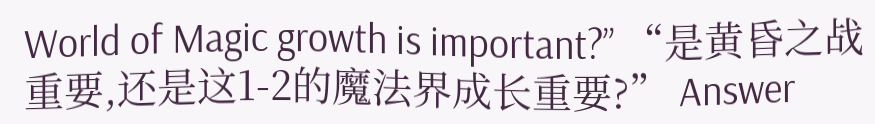World of Magic growth is important?” “是黄昏之战重要,还是这1-2的魔法界成长重要?” Answer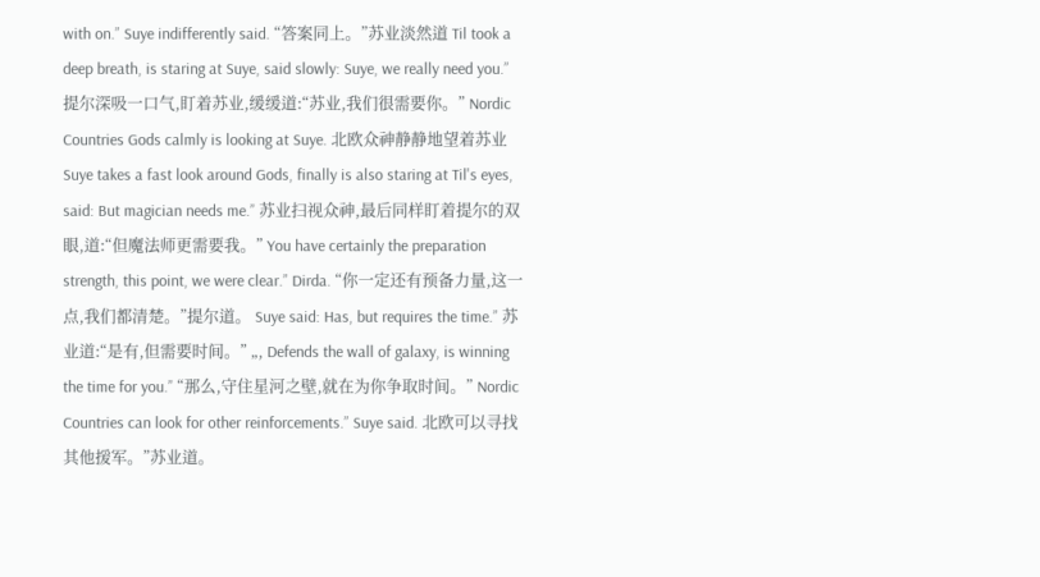with on.” Suye indifferently said. “答案同上。”苏业淡然道 Til took a deep breath, is staring at Suye, said slowly: Suye, we really need you.” 提尔深吸一口气,盯着苏业,缓缓道:“苏业,我们很需要你。” Nordic Countries Gods calmly is looking at Suye. 北欧众神静静地望着苏业 Suye takes a fast look around Gods, finally is also staring at Til's eyes, said: But magician needs me.” 苏业扫视众神,最后同样盯着提尔的双眼,道:“但魔法师更需要我。” You have certainly the preparation strength, this point, we were clear.” Dirda. “你一定还有预备力量,这一点,我们都清楚。”提尔道。 Suye said: Has, but requires the time.” 苏业道:“是有,但需要时间。” „, Defends the wall of galaxy, is winning the time for you.” “那么,守住星河之壁,就在为你争取时间。” Nordic Countries can look for other reinforcements.” Suye said. 北欧可以寻找其他援军。”苏业道。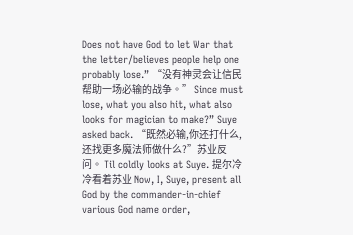Does not have God to let War that the letter/believes people help one probably lose.” “没有神灵会让信民帮助一场必输的战争。” Since must lose, what you also hit, what also looks for magician to make?” Suye asked back. “既然必输,你还打什么,还找更多魔法师做什么?”苏业反问。 Til coldly looks at Suye. 提尔冷冷看着苏业 Now, I, Suye, present all God by the commander-in-chief various God name order,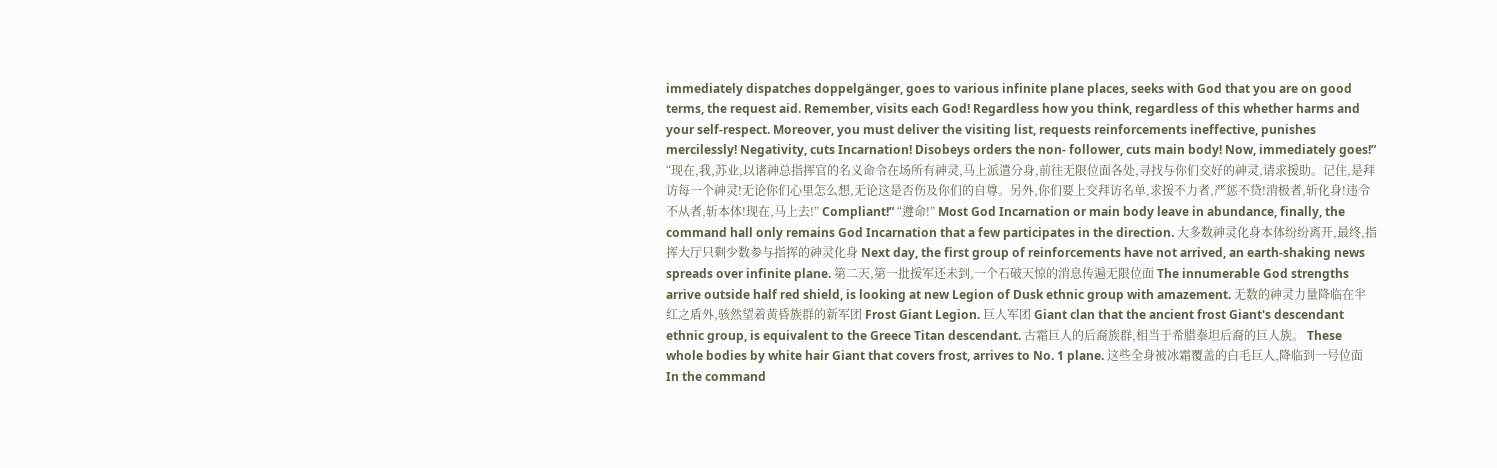immediately dispatches doppelgänger, goes to various infinite plane places, seeks with God that you are on good terms, the request aid. Remember, visits each God! Regardless how you think, regardless of this whether harms and your self-respect. Moreover, you must deliver the visiting list, requests reinforcements ineffective, punishes mercilessly! Negativity, cuts Incarnation! Disobeys orders the non- follower, cuts main body! Now, immediately goes!” “现在,我,苏业,以诸神总指挥官的名义命令在场所有神灵,马上派遣分身,前往无限位面各处,寻找与你们交好的神灵,请求援助。记住,是拜访每一个神灵!无论你们心里怎么想,无论这是否伤及你们的自尊。另外,你们要上交拜访名单,求援不力者,严惩不贷!消极者,斩化身!违令不从者,斩本体!现在,马上去!” Compliant!” “遵命!” Most God Incarnation or main body leave in abundance, finally, the command hall only remains God Incarnation that a few participates in the direction. 大多数神灵化身本体纷纷离开,最终,指挥大厅只剩少数参与指挥的神灵化身 Next day, the first group of reinforcements have not arrived, an earth-shaking news spreads over infinite plane. 第二天,第一批援军还未到,一个石破天惊的消息传遍无限位面 The innumerable God strengths arrive outside half red shield, is looking at new Legion of Dusk ethnic group with amazement. 无数的神灵力量降临在半红之盾外,骇然望着黄昏族群的新军团 Frost Giant Legion. 巨人军团 Giant clan that the ancient frost Giant's descendant ethnic group, is equivalent to the Greece Titan descendant. 古霜巨人的后裔族群,相当于希腊泰坦后裔的巨人族。 These whole bodies by white hair Giant that covers frost, arrives to No. 1 plane. 这些全身被冰霜覆盖的白毛巨人,降临到一号位面 In the command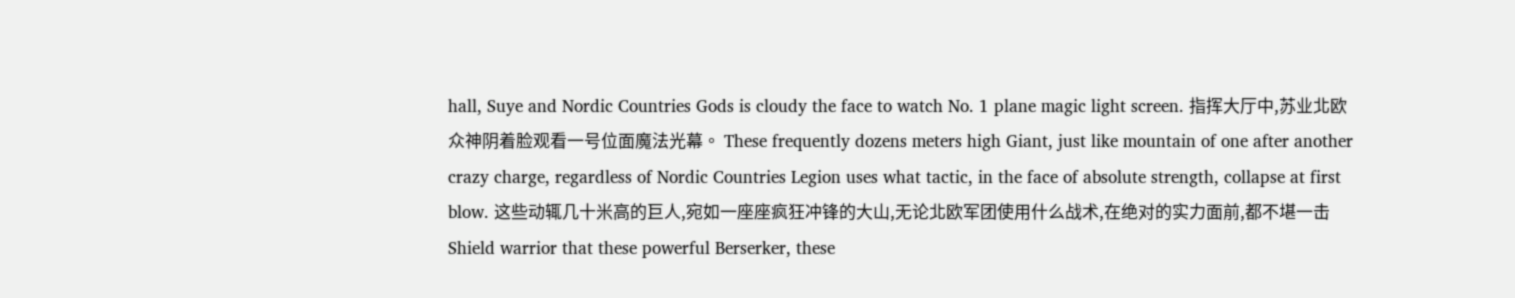hall, Suye and Nordic Countries Gods is cloudy the face to watch No. 1 plane magic light screen. 指挥大厅中,苏业北欧众神阴着脸观看一号位面魔法光幕。 These frequently dozens meters high Giant, just like mountain of one after another crazy charge, regardless of Nordic Countries Legion uses what tactic, in the face of absolute strength, collapse at first blow. 这些动辄几十米高的巨人,宛如一座座疯狂冲锋的大山,无论北欧军团使用什么战术,在绝对的实力面前,都不堪一击 Shield warrior that these powerful Berserker, these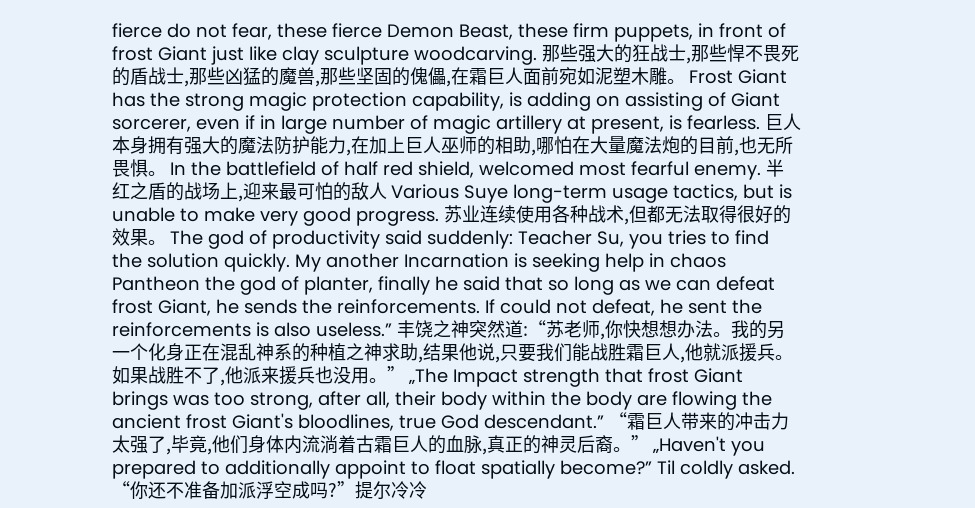fierce do not fear, these fierce Demon Beast, these firm puppets, in front of frost Giant just like clay sculpture woodcarving. 那些强大的狂战士,那些悍不畏死的盾战士,那些凶猛的魔兽,那些坚固的傀儡,在霜巨人面前宛如泥塑木雕。 Frost Giant has the strong magic protection capability, is adding on assisting of Giant sorcerer, even if in large number of magic artillery at present, is fearless. 巨人本身拥有强大的魔法防护能力,在加上巨人巫师的相助,哪怕在大量魔法炮的目前,也无所畏惧。 In the battlefield of half red shield, welcomed most fearful enemy. 半红之盾的战场上,迎来最可怕的敌人 Various Suye long-term usage tactics, but is unable to make very good progress. 苏业连续使用各种战术,但都无法取得很好的效果。 The god of productivity said suddenly: Teacher Su, you tries to find the solution quickly. My another Incarnation is seeking help in chaos Pantheon the god of planter, finally he said that so long as we can defeat frost Giant, he sends the reinforcements. If could not defeat, he sent the reinforcements is also useless.” 丰饶之神突然道:“苏老师,你快想想办法。我的另一个化身正在混乱神系的种植之神求助,结果他说,只要我们能战胜霜巨人,他就派援兵。如果战胜不了,他派来援兵也没用。” „The Impact strength that frost Giant brings was too strong, after all, their body within the body are flowing the ancient frost Giant's bloodlines, true God descendant.” “霜巨人带来的冲击力太强了,毕竟,他们身体内流淌着古霜巨人的血脉,真正的神灵后裔。” „Haven't you prepared to additionally appoint to float spatially become?” Til coldly asked. “你还不准备加派浮空成吗?”提尔冷冷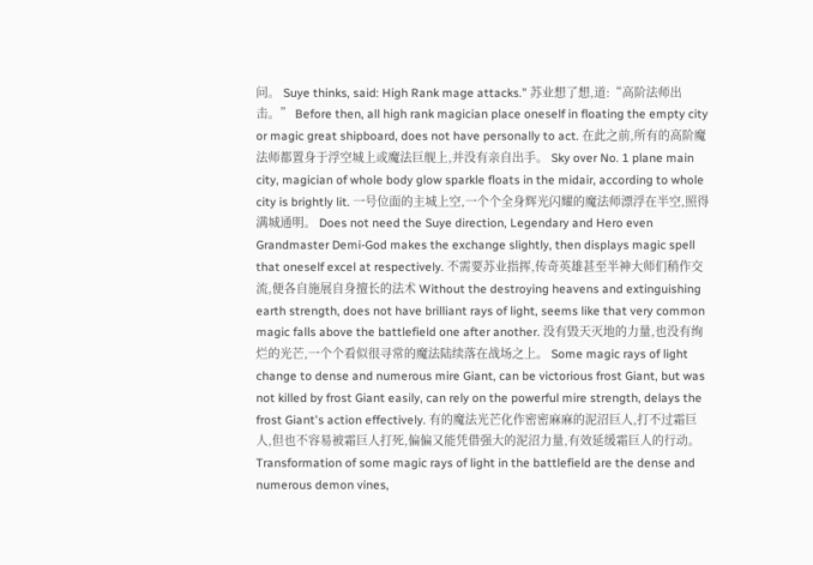问。 Suye thinks, said: High Rank mage attacks.” 苏业想了想,道:“高阶法师出击。” Before then, all high rank magician place oneself in floating the empty city or magic great shipboard, does not have personally to act. 在此之前,所有的高阶魔法师都置身于浮空城上或魔法巨舰上,并没有亲自出手。 Sky over No. 1 plane main city, magician of whole body glow sparkle floats in the midair, according to whole city is brightly lit. 一号位面的主城上空,一个个全身辉光闪耀的魔法师漂浮在半空,照得满城通明。 Does not need the Suye direction, Legendary and Hero even Grandmaster Demi-God makes the exchange slightly, then displays magic spell that oneself excel at respectively. 不需要苏业指挥,传奇英雄甚至半神大师们稍作交流,便各自施展自身擅长的法术 Without the destroying heavens and extinguishing earth strength, does not have brilliant rays of light, seems like that very common magic falls above the battlefield one after another. 没有毁天灭地的力量,也没有绚烂的光芒,一个个看似很寻常的魔法陆续落在战场之上。 Some magic rays of light change to dense and numerous mire Giant, can be victorious frost Giant, but was not killed by frost Giant easily, can rely on the powerful mire strength, delays the frost Giant's action effectively. 有的魔法光芒化作密密麻麻的泥沼巨人,打不过霜巨人,但也不容易被霜巨人打死,偏偏又能凭借强大的泥沼力量,有效延缓霜巨人的行动。 Transformation of some magic rays of light in the battlefield are the dense and numerous demon vines,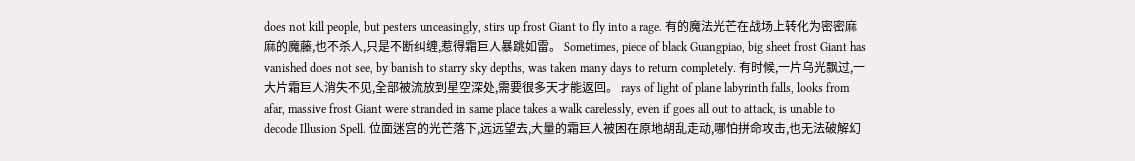does not kill people, but pesters unceasingly, stirs up frost Giant to fly into a rage. 有的魔法光芒在战场上转化为密密麻麻的魔藤,也不杀人,只是不断纠缠,惹得霜巨人暴跳如雷。 Sometimes, piece of black Guangpiao, big sheet frost Giant has vanished does not see, by banish to starry sky depths, was taken many days to return completely. 有时候,一片乌光飘过,一大片霜巨人消失不见,全部被流放到星空深处,需要很多天才能返回。 rays of light of plane labyrinth falls, looks from afar, massive frost Giant were stranded in same place takes a walk carelessly, even if goes all out to attack, is unable to decode Illusion Spell. 位面迷宫的光芒落下,远远望去,大量的霜巨人被困在原地胡乱走动,哪怕拼命攻击,也无法破解幻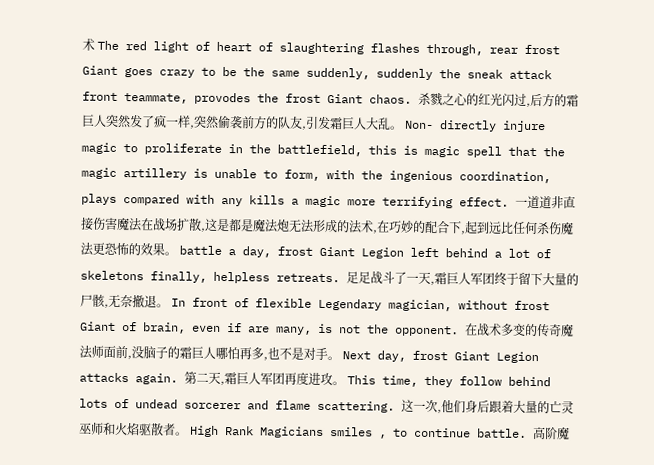术 The red light of heart of slaughtering flashes through, rear frost Giant goes crazy to be the same suddenly, suddenly the sneak attack front teammate, provodes the frost Giant chaos. 杀戮之心的红光闪过,后方的霜巨人突然发了疯一样,突然偷袭前方的队友,引发霜巨人大乱。 Non- directly injure magic to proliferate in the battlefield, this is magic spell that the magic artillery is unable to form, with the ingenious coordination, plays compared with any kills a magic more terrifying effect. 一道道非直接伤害魔法在战场扩散,这是都是魔法炮无法形成的法术,在巧妙的配合下,起到远比任何杀伤魔法更恐怖的效果。 battle a day, frost Giant Legion left behind a lot of skeletons finally, helpless retreats. 足足战斗了一天,霜巨人军团终于留下大量的尸骸,无奈撤退。 In front of flexible Legendary magician, without frost Giant of brain, even if are many, is not the opponent. 在战术多变的传奇魔法师面前,没脑子的霜巨人哪怕再多,也不是对手。 Next day, frost Giant Legion attacks again. 第二天,霜巨人军团再度进攻。 This time, they follow behind lots of undead sorcerer and flame scattering. 这一次,他们身后跟着大量的亡灵巫师和火焰驱散者。 High Rank Magicians smiles , to continue battle. 高阶魔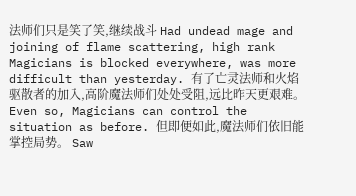法师们只是笑了笑,继续战斗 Had undead mage and joining of flame scattering, high rank Magicians is blocked everywhere, was more difficult than yesterday. 有了亡灵法师和火焰驱散者的加入,高阶魔法师们处处受阻,远比昨天更艰难。 Even so, Magicians can control the situation as before. 但即便如此,魔法师们依旧能掌控局势。 Saw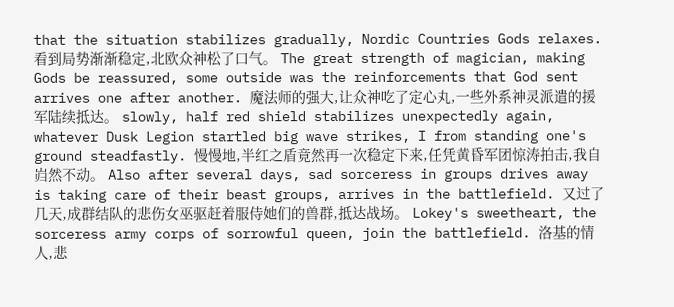that the situation stabilizes gradually, Nordic Countries Gods relaxes. 看到局势渐渐稳定,北欧众神松了口气。 The great strength of magician, making Gods be reassured, some outside was the reinforcements that God sent arrives one after another. 魔法师的强大,让众神吃了定心丸,一些外系神灵派遣的援军陆续抵达。 slowly, half red shield stabilizes unexpectedly again, whatever Dusk Legion startled big wave strikes, I from standing one's ground steadfastly. 慢慢地,半红之盾竟然再一次稳定下来,任凭黄昏军团惊涛拍击,我自岿然不动。 Also after several days, sad sorceress in groups drives away is taking care of their beast groups, arrives in the battlefield. 又过了几天,成群结队的悲伤女巫驱赶着服侍她们的兽群,抵达战场。 Lokey's sweetheart, the sorceress army corps of sorrowful queen, join the battlefield. 洛基的情人,悲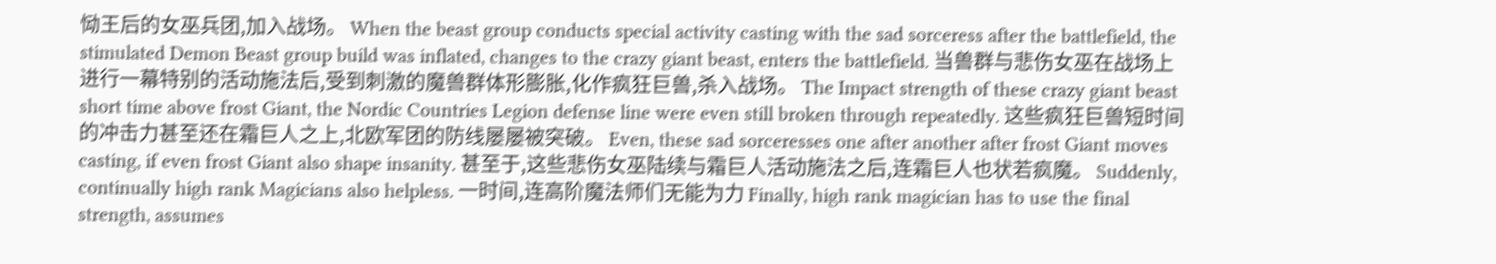恸王后的女巫兵团,加入战场。 When the beast group conducts special activity casting with the sad sorceress after the battlefield, the stimulated Demon Beast group build was inflated, changes to the crazy giant beast, enters the battlefield. 当兽群与悲伤女巫在战场上进行一幕特别的活动施法后,受到刺激的魔兽群体形膨胀,化作疯狂巨兽,杀入战场。 The Impact strength of these crazy giant beast short time above frost Giant, the Nordic Countries Legion defense line were even still broken through repeatedly. 这些疯狂巨兽短时间的冲击力甚至还在霜巨人之上,北欧军团的防线屡屡被突破。 Even, these sad sorceresses one after another after frost Giant moves casting, if even frost Giant also shape insanity. 甚至于,这些悲伤女巫陆续与霜巨人活动施法之后,连霜巨人也状若疯魔。 Suddenly, continually high rank Magicians also helpless. 一时间,连高阶魔法师们无能为力 Finally, high rank magician has to use the final strength, assumes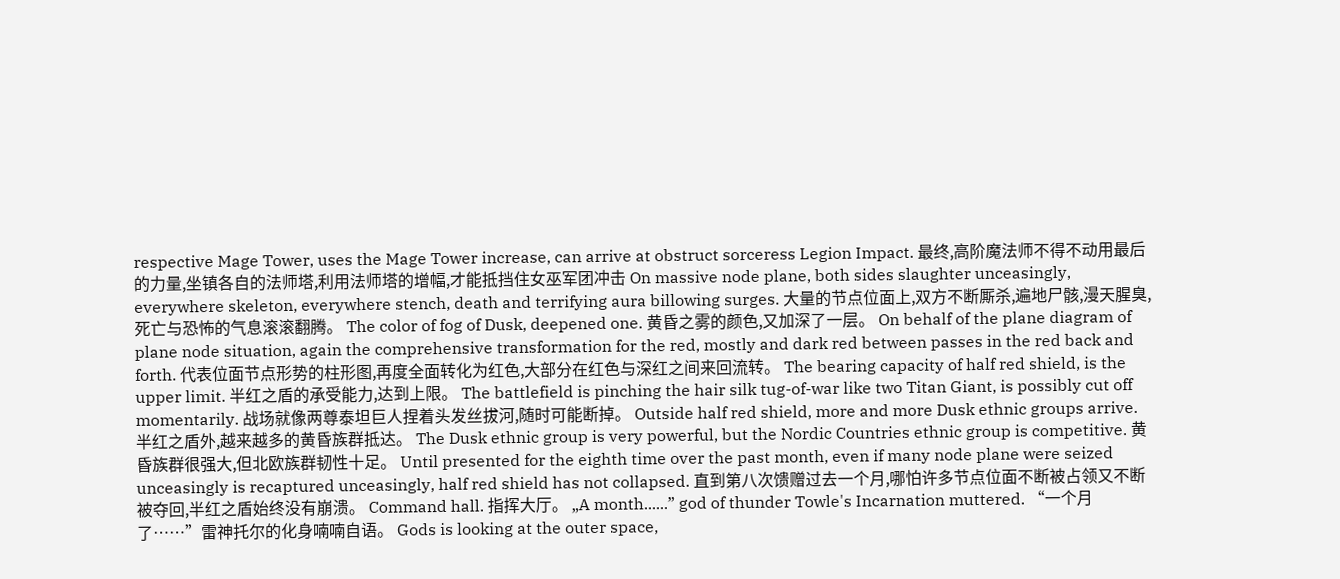respective Mage Tower, uses the Mage Tower increase, can arrive at obstruct sorceress Legion Impact. 最终,高阶魔法师不得不动用最后的力量,坐镇各自的法师塔,利用法师塔的增幅,才能抵挡住女巫军团冲击 On massive node plane, both sides slaughter unceasingly, everywhere skeleton, everywhere stench, death and terrifying aura billowing surges. 大量的节点位面上,双方不断厮杀,遍地尸骸,漫天腥臭,死亡与恐怖的气息滚滚翻腾。 The color of fog of Dusk, deepened one. 黄昏之雾的颜色,又加深了一层。 On behalf of the plane diagram of plane node situation, again the comprehensive transformation for the red, mostly and dark red between passes in the red back and forth. 代表位面节点形势的柱形图,再度全面转化为红色,大部分在红色与深红之间来回流转。 The bearing capacity of half red shield, is the upper limit. 半红之盾的承受能力,达到上限。 The battlefield is pinching the hair silk tug-of-war like two Titan Giant, is possibly cut off momentarily. 战场就像两尊泰坦巨人捏着头发丝拔河,随时可能断掉。 Outside half red shield, more and more Dusk ethnic groups arrive. 半红之盾外,越来越多的黄昏族群抵达。 The Dusk ethnic group is very powerful, but the Nordic Countries ethnic group is competitive. 黄昏族群很强大,但北欧族群韧性十足。 Until presented for the eighth time over the past month, even if many node plane were seized unceasingly is recaptured unceasingly, half red shield has not collapsed. 直到第八次馈赠过去一个月,哪怕许多节点位面不断被占领又不断被夺回,半红之盾始终没有崩溃。 Command hall. 指挥大厅。 „A month......” god of thunder Towle's Incarnation muttered. “一个月了……”雷神托尔的化身喃喃自语。 Gods is looking at the outer space,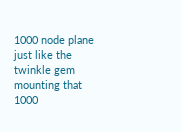1000 node plane just like the twinkle gem mounting that 1000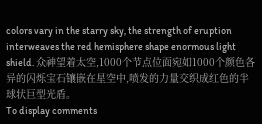colors vary in the starry sky, the strength of eruption interweaves the red hemisphere shape enormous light shield. 众神望着太空,1000个节点位面宛如1000个颜色各异的闪烁宝石镶嵌在星空中,喷发的力量交织成红色的半球状巨型光盾。
To display comments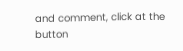and comment, click at the button